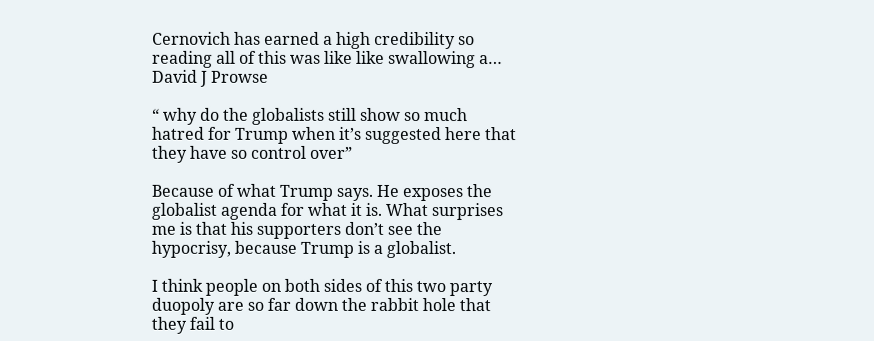Cernovich has earned a high credibility so reading all of this was like like swallowing a…
David J Prowse

“ why do the globalists still show so much hatred for Trump when it’s suggested here that they have so control over”

Because of what Trump says. He exposes the globalist agenda for what it is. What surprises me is that his supporters don’t see the hypocrisy, because Trump is a globalist.

I think people on both sides of this two party duopoly are so far down the rabbit hole that they fail to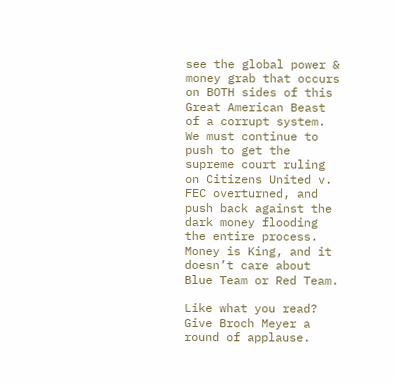see the global power & money grab that occurs on BOTH sides of this Great American Beast of a corrupt system. We must continue to push to get the supreme court ruling on Citizens United v. FEC overturned, and push back against the dark money flooding the entire process. Money is King, and it doesn’t care about Blue Team or Red Team.

Like what you read? Give Broch Meyer a round of applause.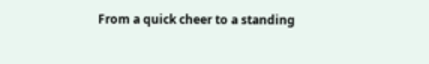From a quick cheer to a standing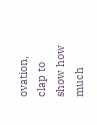ovation, clap to show how much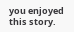you enjoyed this story.